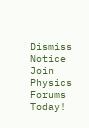Dismiss Notice
Join Physics Forums Today!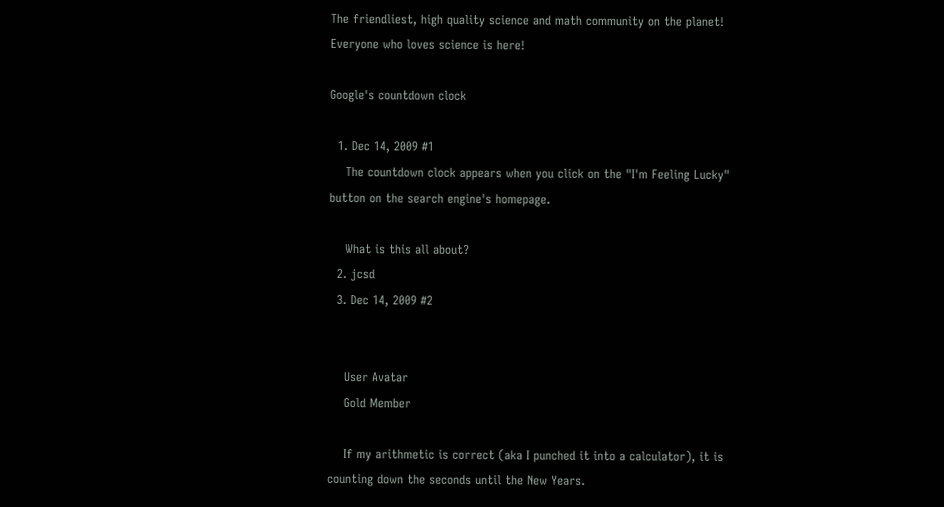The friendliest, high quality science and math community on the planet! Everyone who loves science is here!

Google's countdown clock

  1. Dec 14, 2009 #1
    The countdown clock appears when you click on the "I'm Feeling Lucky" button on the search engine's homepage.

    What is this all about?
  2. jcsd
  3. Dec 14, 2009 #2


    User Avatar
    Gold Member

    If my arithmetic is correct (aka I punched it into a calculator), it is counting down the seconds until the New Years.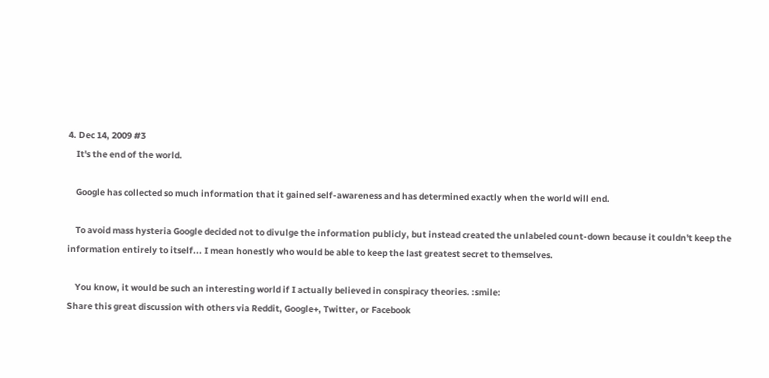4. Dec 14, 2009 #3
    It's the end of the world.

    Google has collected so much information that it gained self-awareness and has determined exactly when the world will end.

    To avoid mass hysteria Google decided not to divulge the information publicly, but instead created the unlabeled count-down because it couldn't keep the information entirely to itself... I mean honestly who would be able to keep the last greatest secret to themselves.

    You know, it would be such an interesting world if I actually believed in conspiracy theories. :smile:
Share this great discussion with others via Reddit, Google+, Twitter, or Facebook